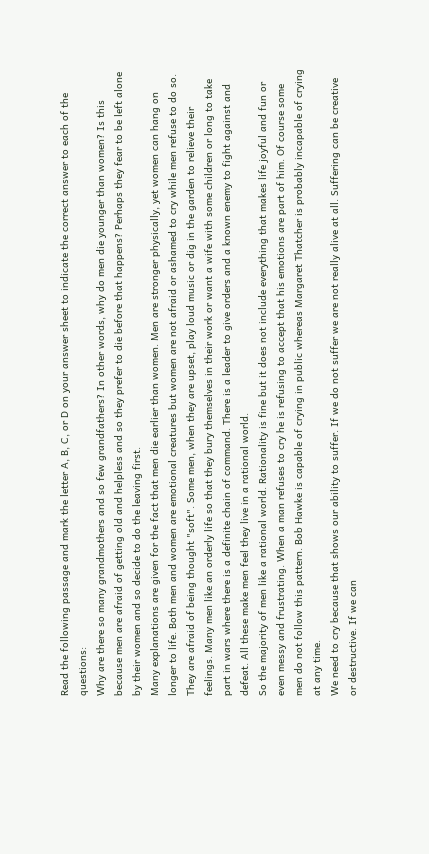Read the following passage and mark the letter A, B, C, or D on your answer sheet to indicate the correct answer to each of the questions:
Why are there so many grandmothers and so few grandfathers? In other words, why do men die younger than women? Is this because men are afraid of getting old and helpless and so they prefer to die before that happens? Perhaps they fear to be left alone by their women and so decide to do the leaving first.
Many explanations are given for the fact that men die earlier than women. Men are stronger physically, yet women can hang on longer to life. Both men and women are emotional creatures but women are not afraid or ashamed to cry while men refuse to do so. They are afraid of being thought "soft". Some men, when they are upset, play loud music or dig in the garden to relieve their feelings. Many men like an orderly life so that they bury themselves in their work or want a wife with some children or long to take part in wars where there is a definite chain of command. There is a leader to give orders and a known enemy to fight against and defeat. All these make men feel they live in a rational world.
So the majority of men like a rational world. Rationality is fine but it does not include everything that makes life joyful and fun or even messy and frustrating. When a man refuses to cry he is refusing to accept that his emotions are part of him. Of course some men do not follow this pattern. Bob Hawke is capable of crying in public whereas Margaret Thatcher is probably incapable of crying at any time.
We need to cry because that shows our ability to suffer. If we do not suffer we are not really alive at all. Suffering can be creative or destructive. If we can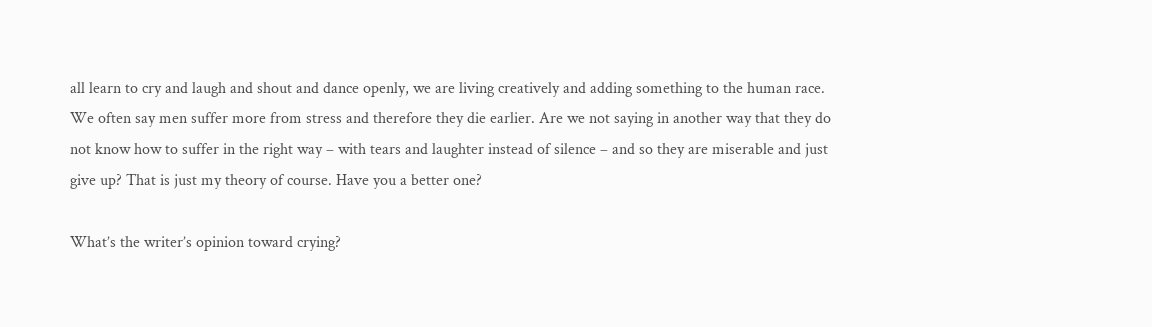all learn to cry and laugh and shout and dance openly, we are living creatively and adding something to the human race. We often say men suffer more from stress and therefore they die earlier. Are we not saying in another way that they do not know how to suffer in the right way – with tears and laughter instead of silence – and so they are miserable and just give up? That is just my theory of course. Have you a better one?

What’s the writer’s opinion toward crying?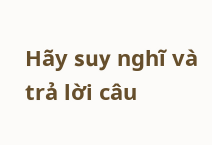Hãy suy nghĩ và trả lời câu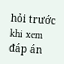hỏi trước khi xem đáp án